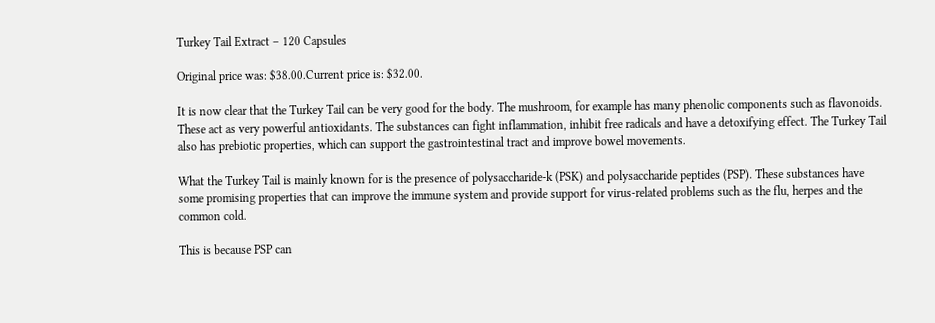Turkey Tail Extract – 120 Capsules

Original price was: $38.00.Current price is: $32.00.

It is now clear that the Turkey Tail can be very good for the body. The mushroom, for example has many phenolic components such as flavonoids. These act as very powerful antioxidants. The substances can fight inflammation, inhibit free radicals and have a detoxifying effect. The Turkey Tail also has prebiotic properties, which can support the gastrointestinal tract and improve bowel movements.

What the Turkey Tail is mainly known for is the presence of polysaccharide-k (PSK) and polysaccharide peptides (PSP). These substances have some promising properties that can improve the immune system and provide support for virus-related problems such as the flu, herpes and the common cold.

This is because PSP can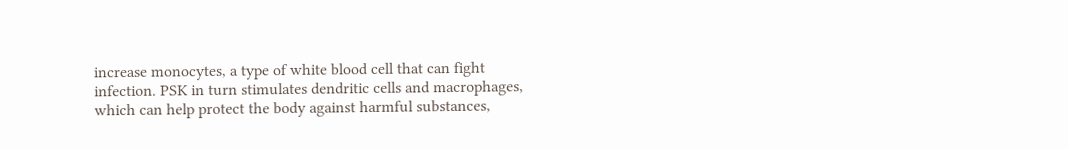increase monocytes, a type of white blood cell that can fight infection. PSK in turn stimulates dendritic cells and macrophages, which can help protect the body against harmful substances,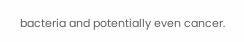bacteria and potentially even cancer.